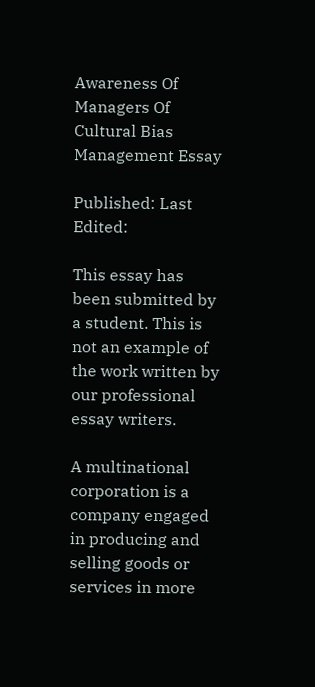Awareness Of Managers Of Cultural Bias Management Essay

Published: Last Edited:

This essay has been submitted by a student. This is not an example of the work written by our professional essay writers.

A multinational corporation is a company engaged in producing and selling goods or services in more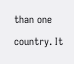than one country. It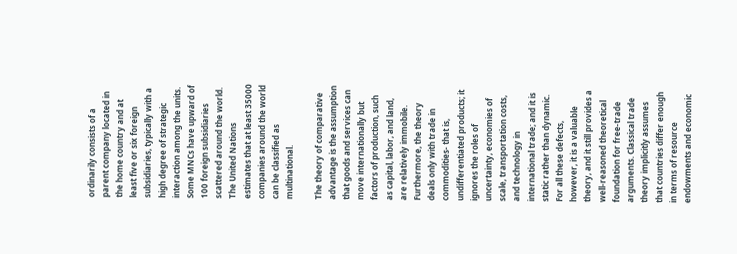ordinarily consists of a parent company located in the home country and at least five or six foreign subsidiaries, typically with a high degree of strategic interaction among the units. Some MNCs have upward of 100 foreign subsidiaries scattered around the world. The United Nations estimates that at least 35000 companies around the world can be classified as multinational.

The theory of comparative advantage is the assumption that goods and services can move internationally but factors of production, such as capital, labor, and land, are relatively immobile. Furthermore, the theory deals only with trade in commodities- that is, undifferentiated products; it ignores the roles of uncertainty, economies of scale, transportation costs, and technology in international trade; and it is static rather than dynamic. For all these defects, however, it is a valuable theory, and it still provides a well-reasoned theoretical foundation for free-trade arguments. Classical trade theory implicitly assumes that countries differ enough in terms of resource endowments and economic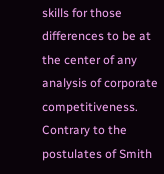skills for those differences to be at the center of any analysis of corporate competitiveness. Contrary to the postulates of Smith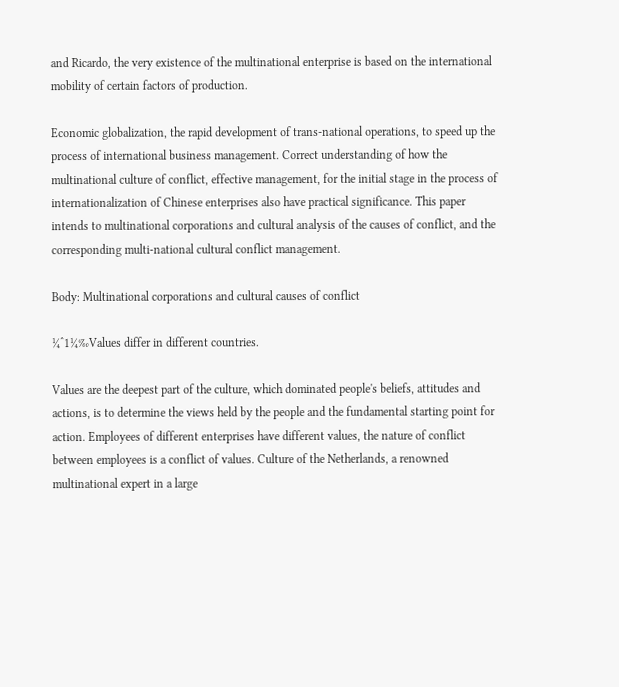and Ricardo, the very existence of the multinational enterprise is based on the international mobility of certain factors of production.

Economic globalization, the rapid development of trans-national operations, to speed up the process of international business management. Correct understanding of how the multinational culture of conflict, effective management, for the initial stage in the process of internationalization of Chinese enterprises also have practical significance. This paper intends to multinational corporations and cultural analysis of the causes of conflict, and the corresponding multi-national cultural conflict management.

Body: Multinational corporations and cultural causes of conflict

¼ˆ1¼‰Values differ in different countries.

Values are the deepest part of the culture, which dominated people's beliefs, attitudes and actions, is to determine the views held by the people and the fundamental starting point for action. Employees of different enterprises have different values, the nature of conflict between employees is a conflict of values. Culture of the Netherlands, a renowned multinational expert in a large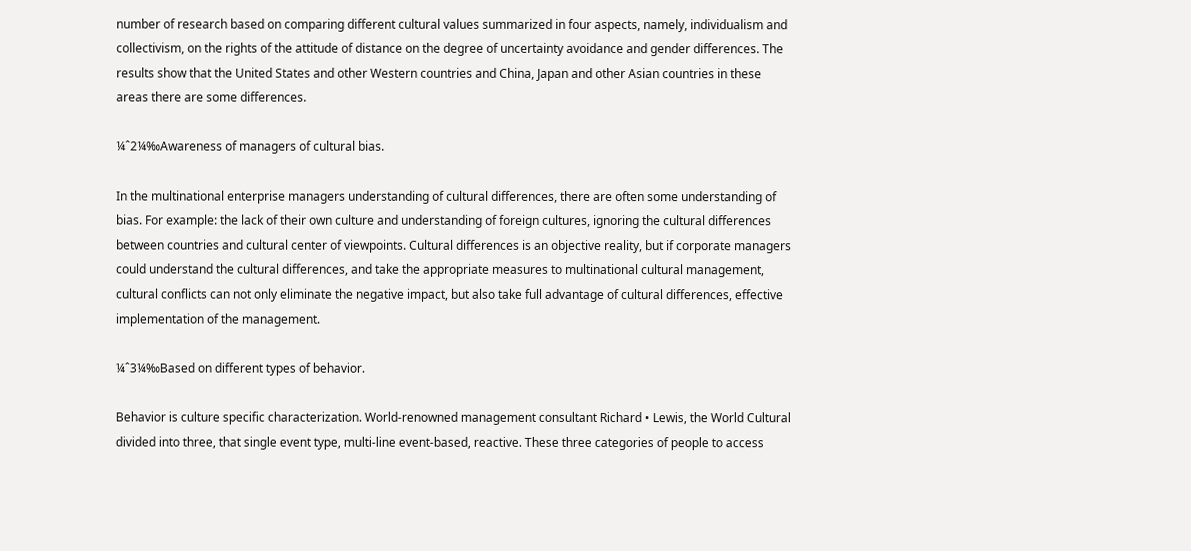number of research based on comparing different cultural values summarized in four aspects, namely, individualism and collectivism, on the rights of the attitude of distance on the degree of uncertainty avoidance and gender differences. The results show that the United States and other Western countries and China, Japan and other Asian countries in these areas there are some differences.

¼ˆ2¼‰Awareness of managers of cultural bias.

In the multinational enterprise managers understanding of cultural differences, there are often some understanding of bias. For example: the lack of their own culture and understanding of foreign cultures, ignoring the cultural differences between countries and cultural center of viewpoints. Cultural differences is an objective reality, but if corporate managers could understand the cultural differences, and take the appropriate measures to multinational cultural management, cultural conflicts can not only eliminate the negative impact, but also take full advantage of cultural differences, effective implementation of the management.

¼ˆ3¼‰Based on different types of behavior.

Behavior is culture specific characterization. World-renowned management consultant Richard • Lewis, the World Cultural divided into three, that single event type, multi-line event-based, reactive. These three categories of people to access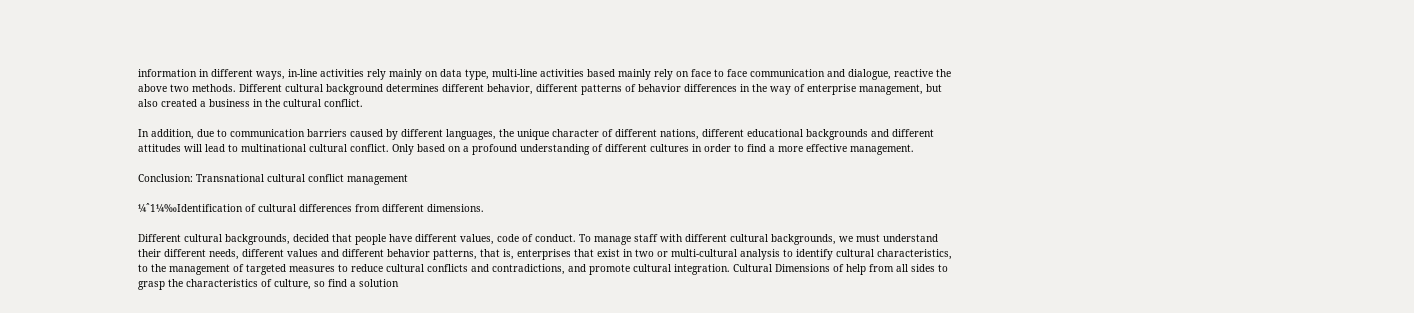information in different ways, in-line activities rely mainly on data type, multi-line activities based mainly rely on face to face communication and dialogue, reactive the above two methods. Different cultural background determines different behavior, different patterns of behavior differences in the way of enterprise management, but also created a business in the cultural conflict.

In addition, due to communication barriers caused by different languages, the unique character of different nations, different educational backgrounds and different attitudes will lead to multinational cultural conflict. Only based on a profound understanding of different cultures in order to find a more effective management.

Conclusion: Transnational cultural conflict management

¼ˆ1¼‰Identification of cultural differences from different dimensions.

Different cultural backgrounds, decided that people have different values, code of conduct. To manage staff with different cultural backgrounds, we must understand their different needs, different values and different behavior patterns, that is, enterprises that exist in two or multi-cultural analysis to identify cultural characteristics, to the management of targeted measures to reduce cultural conflicts and contradictions, and promote cultural integration. Cultural Dimensions of help from all sides to grasp the characteristics of culture, so find a solution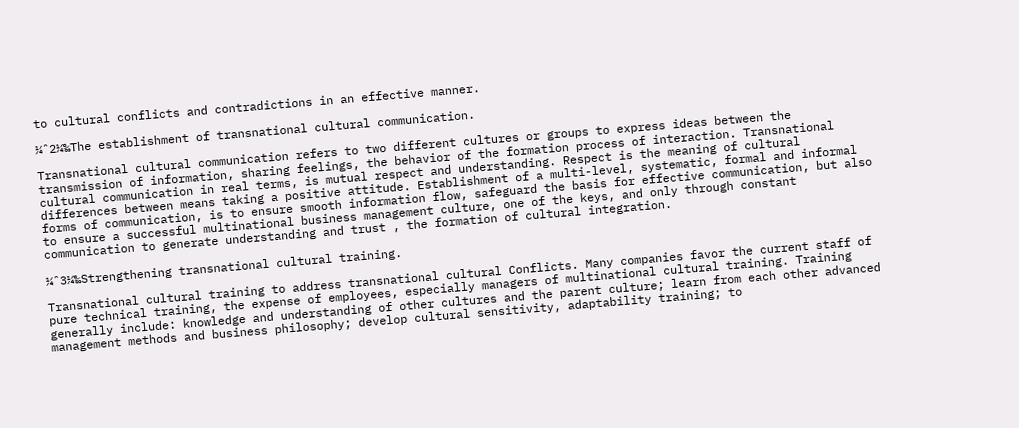to cultural conflicts and contradictions in an effective manner.

¼ˆ2¼‰The establishment of transnational cultural communication.

Transnational cultural communication refers to two different cultures or groups to express ideas between the transmission of information, sharing feelings, the behavior of the formation process of interaction. Transnational cultural communication in real terms, is mutual respect and understanding. Respect is the meaning of cultural differences between means taking a positive attitude. Establishment of a multi-level, systematic, formal and informal forms of communication, is to ensure smooth information flow, safeguard the basis for effective communication, but also to ensure a successful multinational business management culture, one of the keys, and only through constant communication to generate understanding and trust , the formation of cultural integration.

¼ˆ3¼‰Strengthening transnational cultural training.

Transnational cultural training to address transnational cultural Conflicts. Many companies favor the current staff of pure technical training, the expense of employees, especially managers of multinational cultural training. Training generally include: knowledge and understanding of other cultures and the parent culture; learn from each other advanced management methods and business philosophy; develop cultural sensitivity, adaptability training; to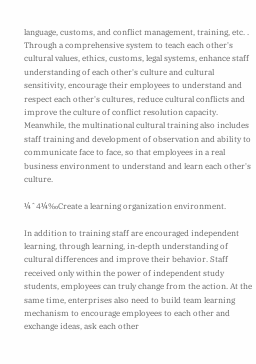language, customs, and conflict management, training, etc. . Through a comprehensive system to teach each other's cultural values, ethics, customs, legal systems, enhance staff understanding of each other's culture and cultural sensitivity, encourage their employees to understand and respect each other's cultures, reduce cultural conflicts and improve the culture of conflict resolution capacity. Meanwhile, the multinational cultural training also includes staff training and development of observation and ability to communicate face to face, so that employees in a real business environment to understand and learn each other's culture.

¼ˆ4¼‰Create a learning organization environment.

In addition to training staff are encouraged independent learning, through learning, in-depth understanding of cultural differences and improve their behavior. Staff received only within the power of independent study students, employees can truly change from the action. At the same time, enterprises also need to build team learning mechanism to encourage employees to each other and exchange ideas, ask each other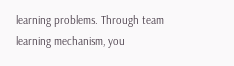learning problems. Through team learning mechanism, you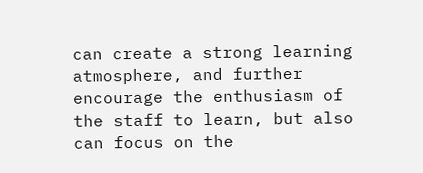can create a strong learning atmosphere, and further encourage the enthusiasm of the staff to learn, but also can focus on the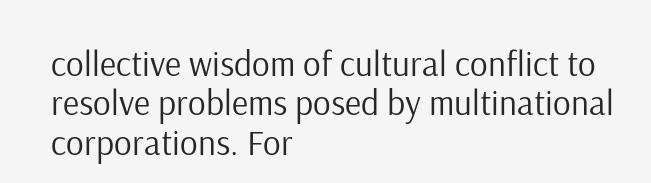collective wisdom of cultural conflict to resolve problems posed by multinational corporations. For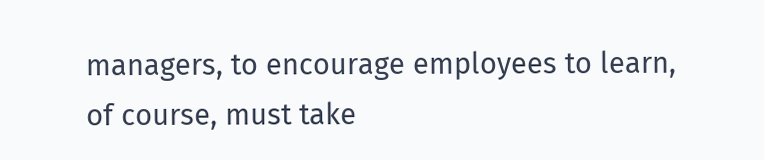managers, to encourage employees to learn, of course, must take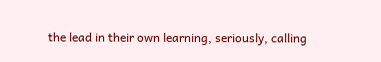the lead in their own learning, seriously, calling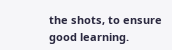the shots, to ensure good learning.